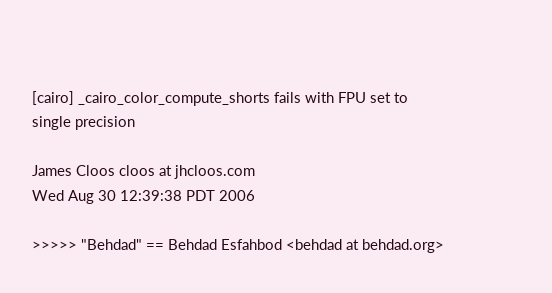[cairo] _cairo_color_compute_shorts fails with FPU set to single precision

James Cloos cloos at jhcloos.com
Wed Aug 30 12:39:38 PDT 2006

>>>>> "Behdad" == Behdad Esfahbod <behdad at behdad.org>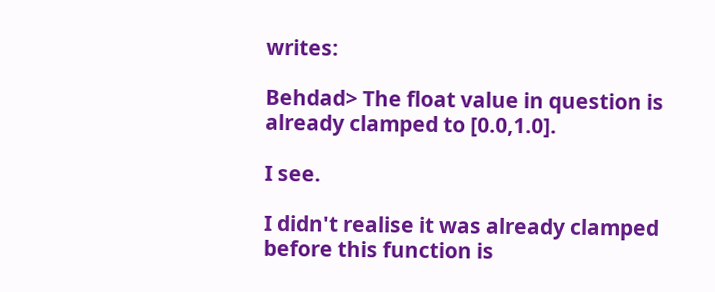writes:

Behdad> The float value in question is already clamped to [0.0,1.0].

I see.

I didn't realise it was already clamped before this function is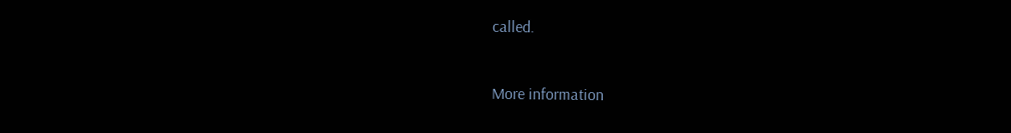called.


More information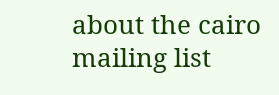about the cairo mailing list